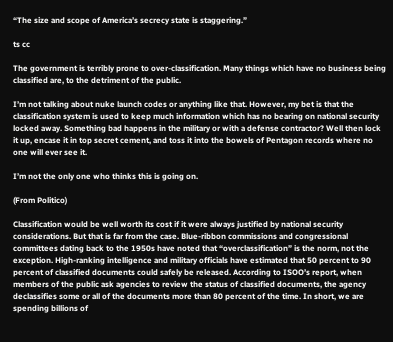“The size and scope of America’s secrecy state is staggering.”

ts cc

The government is terribly prone to over-classification. Many things which have no business being classified are, to the detriment of the public.

I’m not talking about nuke launch codes or anything like that. However, my bet is that the classification system is used to keep much information which has no bearing on national security locked away. Something bad happens in the military or with a defense contractor? Well then lock it up, encase it in top secret cement, and toss it into the bowels of Pentagon records where no one will ever see it.

I’m not the only one who thinks this is going on.

(From Politico)

Classification would be well worth its cost if it were always justified by national security considerations. But that is far from the case. Blue-ribbon commissions and congressional committees dating back to the 1950s have noted that “overclassification” is the norm, not the exception. High-ranking intelligence and military officials have estimated that 50 percent to 90 percent of classified documents could safely be released. According to ISOO’s report, when members of the public ask agencies to review the status of classified documents, the agency declassifies some or all of the documents more than 80 percent of the time. In short, we are spending billions of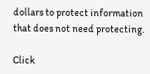dollars to protect information that does not need protecting.

Click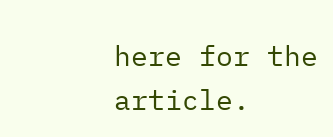here for the article.